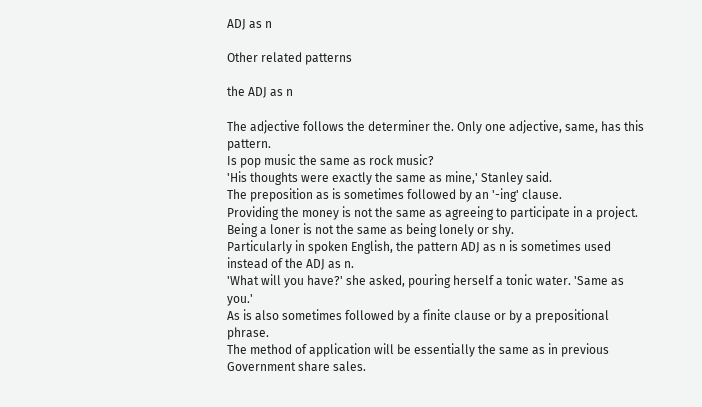ADJ as n

Other related patterns

the ADJ as n

The adjective follows the determiner the. Only one adjective, same, has this pattern.
Is pop music the same as rock music?
'His thoughts were exactly the same as mine,' Stanley said.
The preposition as is sometimes followed by an '-ing' clause.
Providing the money is not the same as agreeing to participate in a project.
Being a loner is not the same as being lonely or shy.
Particularly in spoken English, the pattern ADJ as n is sometimes used instead of the ADJ as n.
'What will you have?' she asked, pouring herself a tonic water. 'Same as you.'
As is also sometimes followed by a finite clause or by a prepositional phrase.
The method of application will be essentially the same as in previous Government share sales.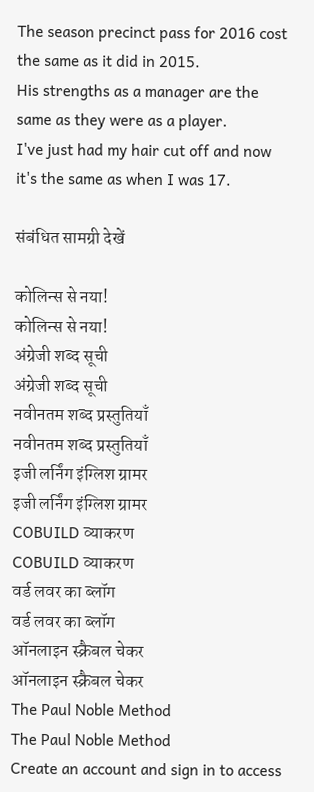The season precinct pass for 2016 cost the same as it did in 2015.
His strengths as a manager are the same as they were as a player.
I've just had my hair cut off and now it's the same as when I was 17.

संबंधित सामग्री देखें

कोलिन्स से नया!
कोलिन्स से नया!
अंग्रेजी शब्द सूची
अंग्रेजी शब्द सूची
नवीनतम शब्द प्रस्तुतियाँ
नवीनतम शब्द प्रस्तुतियाँ
इजी लर्निंग इंग्लिश ग्रामर
इजी लर्निंग इंग्लिश ग्रामर
COBUILD व्याकरण
COBUILD व्याकरण
वर्ड लवर का ब्लॉग
वर्ड लवर का ब्लॉग
ऑनलाइन स्क्रैबल चेकर
ऑनलाइन स्क्रैबल चेकर
The Paul Noble Method
The Paul Noble Method
Create an account and sign in to access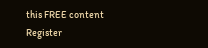this FREE content
Register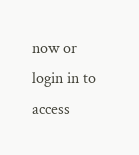now or login in to access